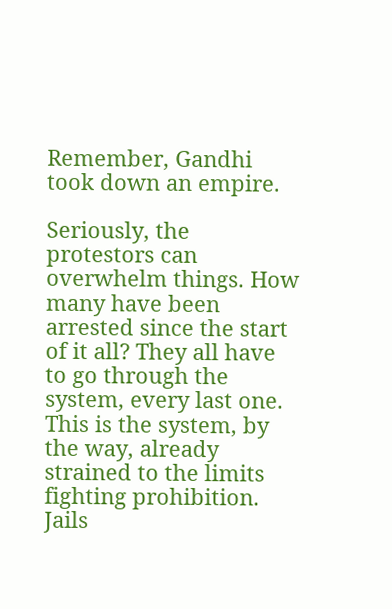Remember, Gandhi took down an empire.

Seriously, the protestors can overwhelm things. How many have been arrested since the start of it all? They all have to go through the system, every last one. This is the system, by the way, already strained to the limits fighting prohibition. Jails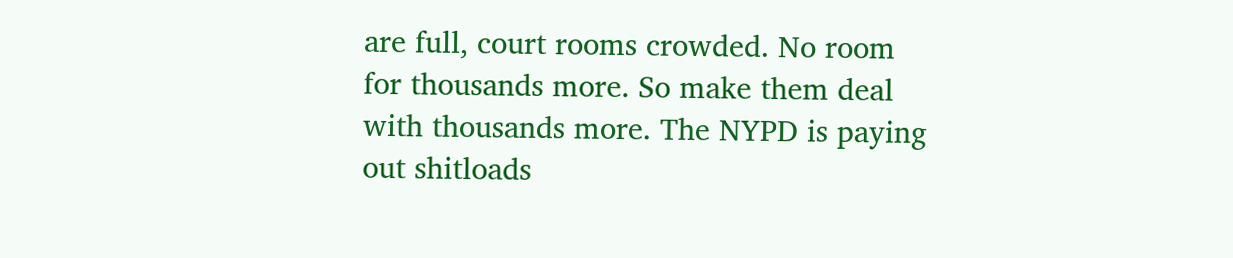are full, court rooms crowded. No room for thousands more. So make them deal with thousands more. The NYPD is paying out shitloads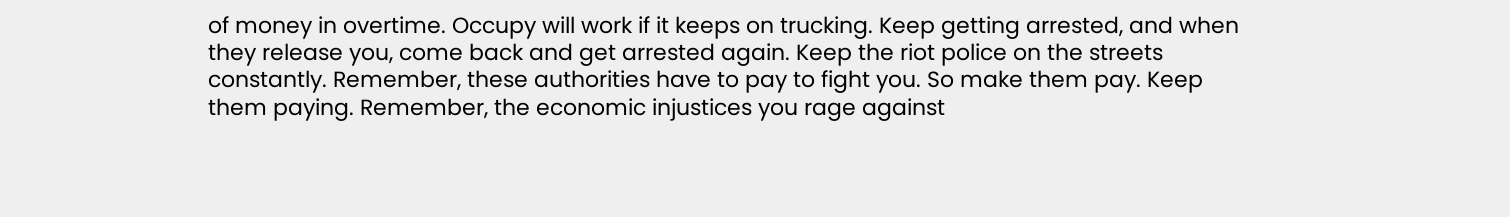of money in overtime. Occupy will work if it keeps on trucking. Keep getting arrested, and when they release you, come back and get arrested again. Keep the riot police on the streets constantly. Remember, these authorities have to pay to fight you. So make them pay. Keep them paying. Remember, the economic injustices you rage against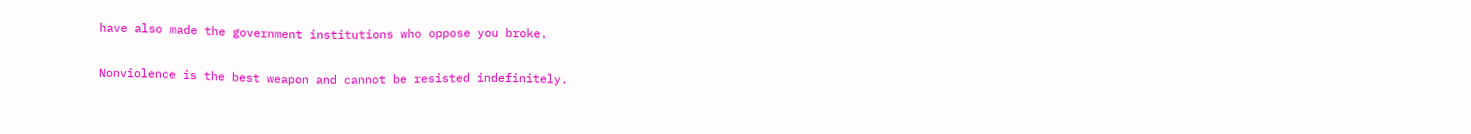have also made the government institutions who oppose you broke.

Nonviolence is the best weapon and cannot be resisted indefinitely.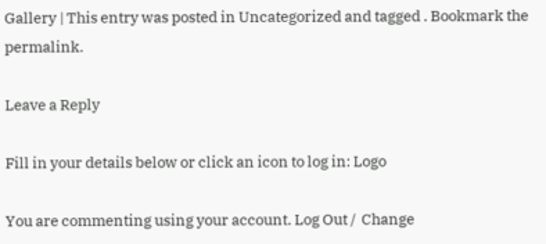Gallery | This entry was posted in Uncategorized and tagged . Bookmark the permalink.

Leave a Reply

Fill in your details below or click an icon to log in: Logo

You are commenting using your account. Log Out /  Change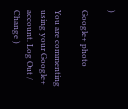)

Google+ photo

You are commenting using your Google+ account. Log Out /  Change )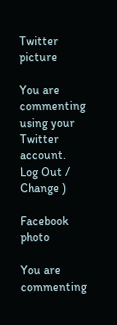Twitter picture

You are commenting using your Twitter account. Log Out /  Change )

Facebook photo

You are commenting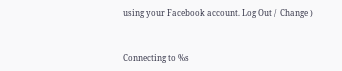using your Facebook account. Log Out /  Change )


Connecting to %s